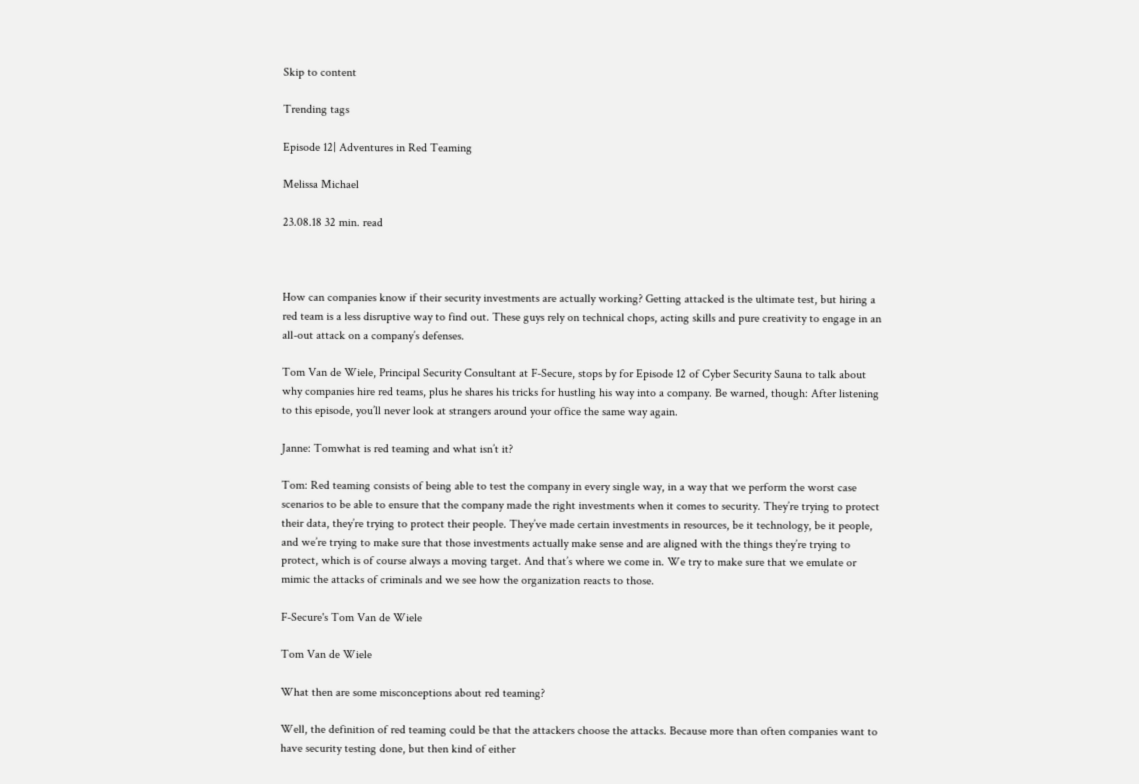Skip to content

Trending tags

Episode 12| Adventures in Red Teaming

Melissa Michael

23.08.18 32 min. read



How can companies know if their security investments are actually working? Getting attacked is the ultimate test, but hiring a red team is a less disruptive way to find out. These guys rely on technical chops, acting skills and pure creativity to engage in an all-out attack on a company’s defenses.

Tom Van de Wiele, Principal Security Consultant at F-Secure, stops by for Episode 12 of Cyber Security Sauna to talk about why companies hire red teams, plus he shares his tricks for hustling his way into a company. Be warned, though: After listening to this episode, you’ll never look at strangers around your office the same way again.

Janne: Tomwhat is red teaming and what isn’t it?

Tom: Red teaming consists of being able to test the company in every single way, in a way that we perform the worst case scenarios to be able to ensure that the company made the right investments when it comes to security. They’re trying to protect their data, they’re trying to protect their people. They’ve made certain investments in resources, be it technology, be it people, and we’re trying to make sure that those investments actually make sense and are aligned with the things they’re trying to protect, which is of course always a moving target. And that’s where we come in. We try to make sure that we emulate or mimic the attacks of criminals and we see how the organization reacts to those.

F-Secure's Tom Van de Wiele

Tom Van de Wiele

What then are some misconceptions about red teaming?

Well, the definition of red teaming could be that the attackers choose the attacks. Because more than often companies want to have security testing done, but then kind of either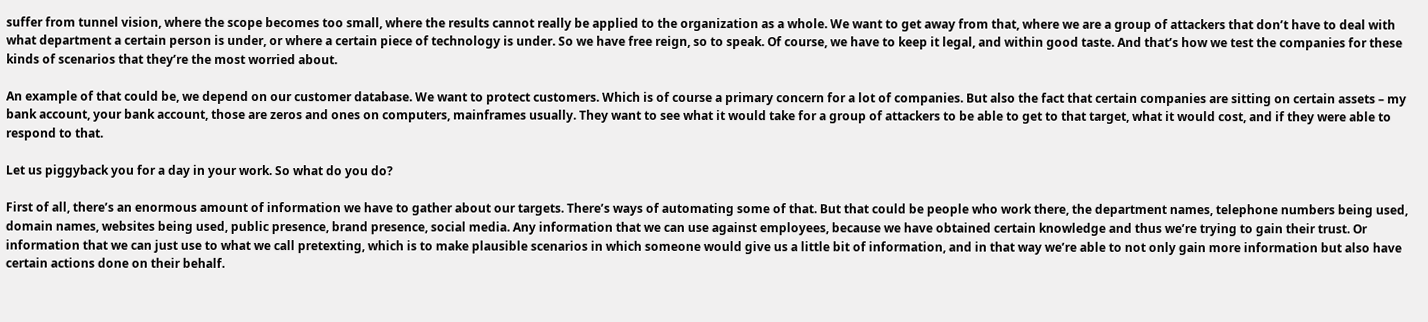suffer from tunnel vision, where the scope becomes too small, where the results cannot really be applied to the organization as a whole. We want to get away from that, where we are a group of attackers that don’t have to deal with what department a certain person is under, or where a certain piece of technology is under. So we have free reign, so to speak. Of course, we have to keep it legal, and within good taste. And that’s how we test the companies for these kinds of scenarios that they’re the most worried about.

An example of that could be, we depend on our customer database. We want to protect customers. Which is of course a primary concern for a lot of companies. But also the fact that certain companies are sitting on certain assets – my bank account, your bank account, those are zeros and ones on computers, mainframes usually. They want to see what it would take for a group of attackers to be able to get to that target, what it would cost, and if they were able to respond to that.

Let us piggyback you for a day in your work. So what do you do?

First of all, there’s an enormous amount of information we have to gather about our targets. There’s ways of automating some of that. But that could be people who work there, the department names, telephone numbers being used, domain names, websites being used, public presence, brand presence, social media. Any information that we can use against employees, because we have obtained certain knowledge and thus we’re trying to gain their trust. Or information that we can just use to what we call pretexting, which is to make plausible scenarios in which someone would give us a little bit of information, and in that way we’re able to not only gain more information but also have certain actions done on their behalf.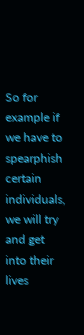So for example if we have to spearphish certain individuals, we will try and get into their lives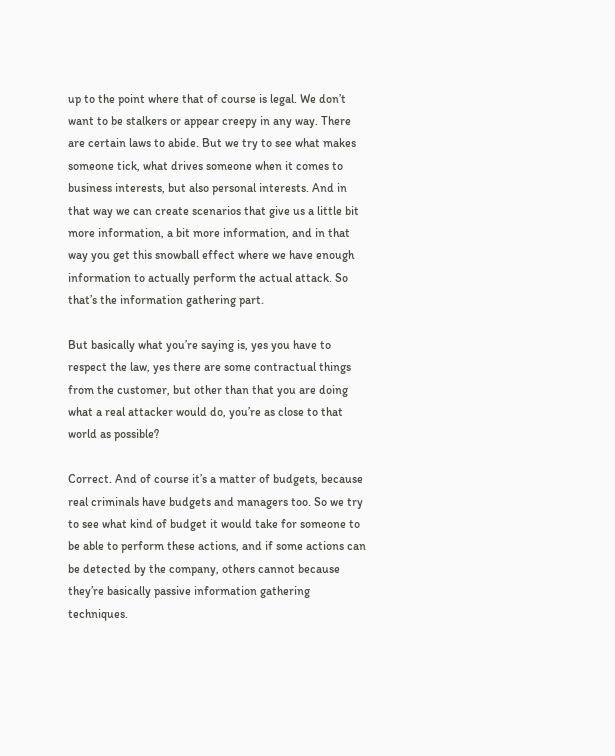up to the point where that of course is legal. We don’t want to be stalkers or appear creepy in any way. There are certain laws to abide. But we try to see what makes someone tick, what drives someone when it comes to business interests, but also personal interests. And in that way we can create scenarios that give us a little bit more information, a bit more information, and in that way you get this snowball effect where we have enough information to actually perform the actual attack. So that’s the information gathering part.

But basically what you’re saying is, yes you have to respect the law, yes there are some contractual things from the customer, but other than that you are doing what a real attacker would do, you’re as close to that world as possible?

Correct. And of course it’s a matter of budgets, because real criminals have budgets and managers too. So we try to see what kind of budget it would take for someone to be able to perform these actions, and if some actions can be detected by the company, others cannot because they’re basically passive information gathering techniques.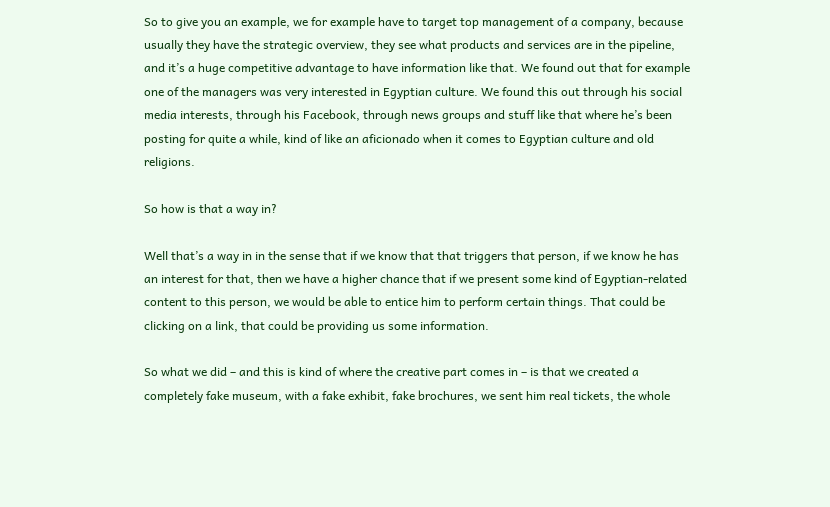So to give you an example, we for example have to target top management of a company, because usually they have the strategic overview, they see what products and services are in the pipeline, and it’s a huge competitive advantage to have information like that. We found out that for example one of the managers was very interested in Egyptian culture. We found this out through his social media interests, through his Facebook, through news groups and stuff like that where he’s been posting for quite a while, kind of like an aficionado when it comes to Egyptian culture and old religions.

So how is that a way in?

Well that’s a way in in the sense that if we know that that triggers that person, if we know he has an interest for that, then we have a higher chance that if we present some kind of Egyptian-related content to this person, we would be able to entice him to perform certain things. That could be clicking on a link, that could be providing us some information.

So what we did – and this is kind of where the creative part comes in – is that we created a completely fake museum, with a fake exhibit, fake brochures, we sent him real tickets, the whole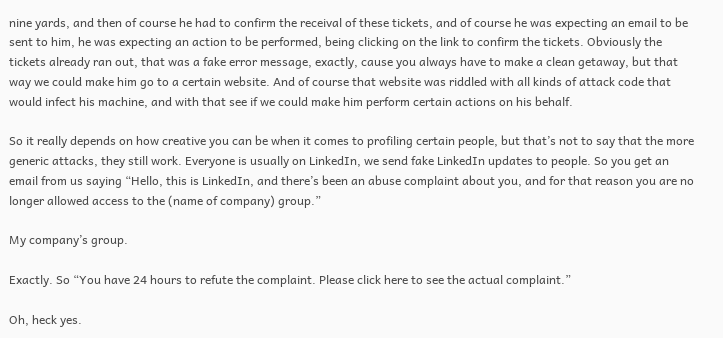nine yards, and then of course he had to confirm the receival of these tickets, and of course he was expecting an email to be sent to him, he was expecting an action to be performed, being clicking on the link to confirm the tickets. Obviously the tickets already ran out, that was a fake error message, exactly, cause you always have to make a clean getaway, but that way we could make him go to a certain website. And of course that website was riddled with all kinds of attack code that would infect his machine, and with that see if we could make him perform certain actions on his behalf.

So it really depends on how creative you can be when it comes to profiling certain people, but that’s not to say that the more generic attacks, they still work. Everyone is usually on LinkedIn, we send fake LinkedIn updates to people. So you get an email from us saying “Hello, this is LinkedIn, and there’s been an abuse complaint about you, and for that reason you are no longer allowed access to the (name of company) group.”

My company’s group.

Exactly. So “You have 24 hours to refute the complaint. Please click here to see the actual complaint.”

Oh, heck yes.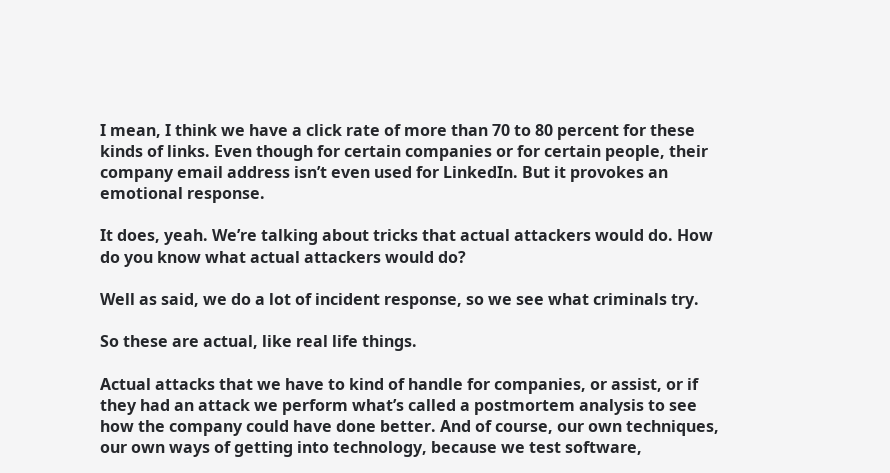I mean, I think we have a click rate of more than 70 to 80 percent for these kinds of links. Even though for certain companies or for certain people, their company email address isn’t even used for LinkedIn. But it provokes an emotional response.

It does, yeah. We’re talking about tricks that actual attackers would do. How do you know what actual attackers would do?

Well as said, we do a lot of incident response, so we see what criminals try.

So these are actual, like real life things.

Actual attacks that we have to kind of handle for companies, or assist, or if they had an attack we perform what’s called a postmortem analysis to see how the company could have done better. And of course, our own techniques, our own ways of getting into technology, because we test software,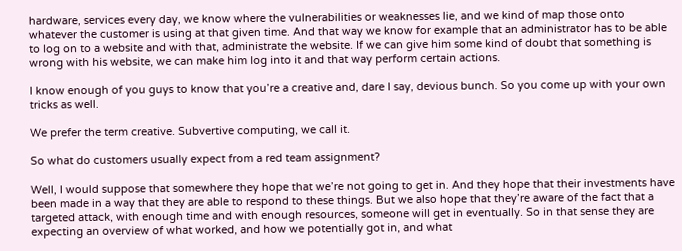hardware, services every day, we know where the vulnerabilities or weaknesses lie, and we kind of map those onto whatever the customer is using at that given time. And that way we know for example that an administrator has to be able to log on to a website and with that, administrate the website. If we can give him some kind of doubt that something is wrong with his website, we can make him log into it and that way perform certain actions.

I know enough of you guys to know that you’re a creative and, dare I say, devious bunch. So you come up with your own tricks as well.

We prefer the term creative. Subvertive computing, we call it.

So what do customers usually expect from a red team assignment?

Well, I would suppose that somewhere they hope that we’re not going to get in. And they hope that their investments have been made in a way that they are able to respond to these things. But we also hope that they’re aware of the fact that a targeted attack, with enough time and with enough resources, someone will get in eventually. So in that sense they are expecting an overview of what worked, and how we potentially got in, and what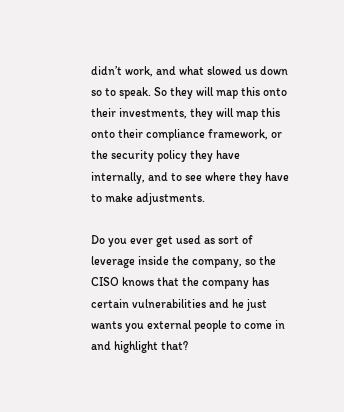didn’t work, and what slowed us down so to speak. So they will map this onto their investments, they will map this onto their compliance framework, or the security policy they have internally, and to see where they have to make adjustments.

Do you ever get used as sort of leverage inside the company, so the CISO knows that the company has certain vulnerabilities and he just wants you external people to come in and highlight that?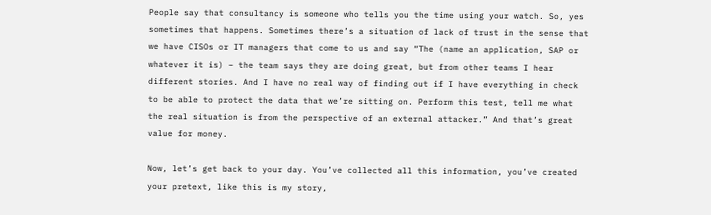People say that consultancy is someone who tells you the time using your watch. So, yes sometimes that happens. Sometimes there’s a situation of lack of trust in the sense that we have CISOs or IT managers that come to us and say “The (name an application, SAP or whatever it is) – the team says they are doing great, but from other teams I hear different stories. And I have no real way of finding out if I have everything in check to be able to protect the data that we’re sitting on. Perform this test, tell me what the real situation is from the perspective of an external attacker.” And that’s great value for money.

Now, let’s get back to your day. You’ve collected all this information, you’ve created your pretext, like this is my story,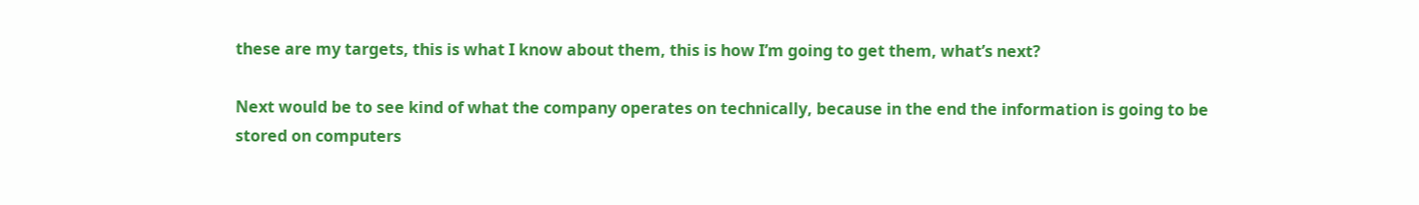these are my targets, this is what I know about them, this is how I’m going to get them, what’s next?

Next would be to see kind of what the company operates on technically, because in the end the information is going to be stored on computers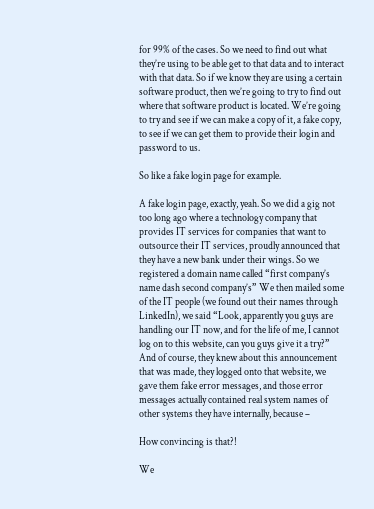for 99% of the cases. So we need to find out what they’re using to be able get to that data and to interact with that data. So if we know they are using a certain software product, then we’re going to try to find out where that software product is located. We’re going to try and see if we can make a copy of it, a fake copy, to see if we can get them to provide their login and password to us.

So like a fake login page for example.

A fake login page, exactly, yeah. So we did a gig not too long ago where a technology company that provides IT services for companies that want to outsource their IT services, proudly announced that they have a new bank under their wings. So we registered a domain name called “first company’s name dash second company’s” We then mailed some of the IT people (we found out their names through LinkedIn), we said “Look, apparently you guys are handling our IT now, and for the life of me, I cannot log on to this website, can you guys give it a try?” And of course, they knew about this announcement that was made, they logged onto that website, we gave them fake error messages, and those error messages actually contained real system names of other systems they have internally, because –

How convincing is that?!

We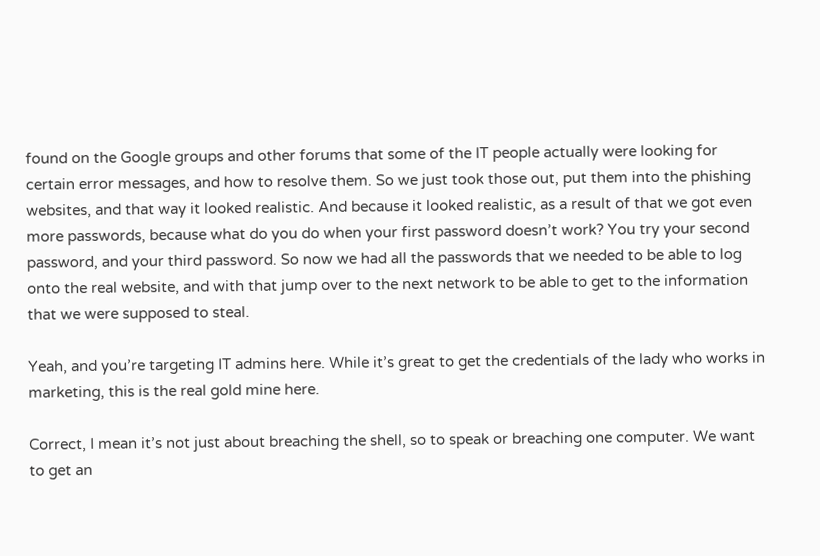found on the Google groups and other forums that some of the IT people actually were looking for certain error messages, and how to resolve them. So we just took those out, put them into the phishing websites, and that way it looked realistic. And because it looked realistic, as a result of that we got even more passwords, because what do you do when your first password doesn’t work? You try your second password, and your third password. So now we had all the passwords that we needed to be able to log onto the real website, and with that jump over to the next network to be able to get to the information that we were supposed to steal.

Yeah, and you’re targeting IT admins here. While it’s great to get the credentials of the lady who works in marketing, this is the real gold mine here.

Correct, I mean it’s not just about breaching the shell, so to speak or breaching one computer. We want to get an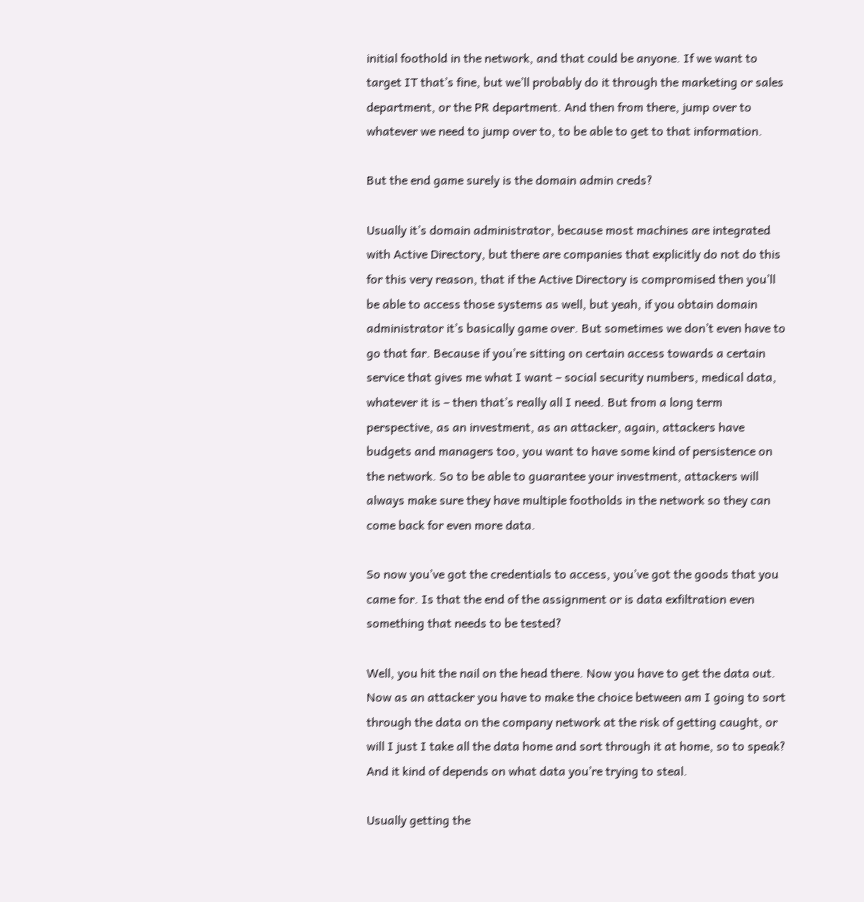initial foothold in the network, and that could be anyone. If we want to target IT that’s fine, but we’ll probably do it through the marketing or sales department, or the PR department. And then from there, jump over to whatever we need to jump over to, to be able to get to that information.

But the end game surely is the domain admin creds?

Usually it’s domain administrator, because most machines are integrated with Active Directory, but there are companies that explicitly do not do this for this very reason, that if the Active Directory is compromised then you’ll be able to access those systems as well, but yeah, if you obtain domain administrator it’s basically game over. But sometimes we don’t even have to go that far. Because if you’re sitting on certain access towards a certain service that gives me what I want – social security numbers, medical data, whatever it is – then that’s really all I need. But from a long term perspective, as an investment, as an attacker, again, attackers have budgets and managers too, you want to have some kind of persistence on the network. So to be able to guarantee your investment, attackers will always make sure they have multiple footholds in the network so they can come back for even more data.

So now you’ve got the credentials to access, you’ve got the goods that you came for. Is that the end of the assignment or is data exfiltration even something that needs to be tested?

Well, you hit the nail on the head there. Now you have to get the data out. Now as an attacker you have to make the choice between am I going to sort through the data on the company network at the risk of getting caught, or will I just I take all the data home and sort through it at home, so to speak? And it kind of depends on what data you’re trying to steal.

Usually getting the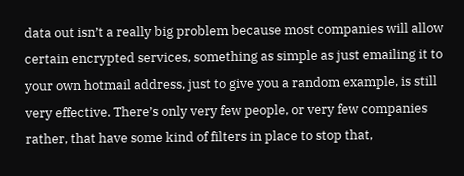data out isn’t a really big problem because most companies will allow certain encrypted services, something as simple as just emailing it to your own hotmail address, just to give you a random example, is still very effective. There’s only very few people, or very few companies rather, that have some kind of filters in place to stop that,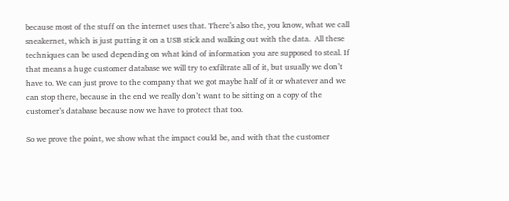because most of the stuff on the internet uses that. There’s also the, you know, what we call sneakernet, which is just putting it on a USB stick and walking out with the data.  All these techniques can be used depending on what kind of information you are supposed to steal. If that means a huge customer database we will try to exfiltrate all of it, but usually we don’t have to. We can just prove to the company that we got maybe half of it or whatever and we can stop there, because in the end we really don’t want to be sitting on a copy of the customer’s database because now we have to protect that too.

So we prove the point, we show what the impact could be, and with that the customer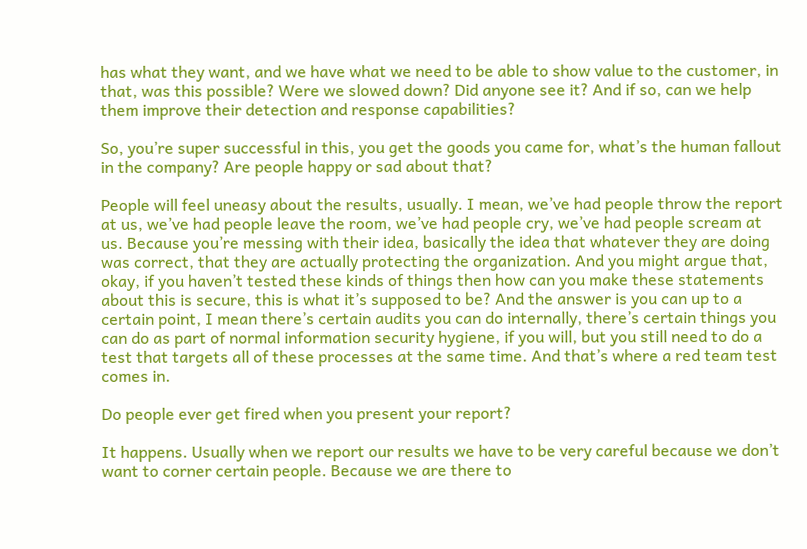has what they want, and we have what we need to be able to show value to the customer, in that, was this possible? Were we slowed down? Did anyone see it? And if so, can we help them improve their detection and response capabilities?

So, you’re super successful in this, you get the goods you came for, what’s the human fallout in the company? Are people happy or sad about that?

People will feel uneasy about the results, usually. I mean, we’ve had people throw the report at us, we’ve had people leave the room, we’ve had people cry, we’ve had people scream at us. Because you’re messing with their idea, basically the idea that whatever they are doing was correct, that they are actually protecting the organization. And you might argue that, okay, if you haven’t tested these kinds of things then how can you make these statements about this is secure, this is what it’s supposed to be? And the answer is you can up to a certain point, I mean there’s certain audits you can do internally, there’s certain things you can do as part of normal information security hygiene, if you will, but you still need to do a test that targets all of these processes at the same time. And that’s where a red team test comes in.

Do people ever get fired when you present your report?

It happens. Usually when we report our results we have to be very careful because we don’t want to corner certain people. Because we are there to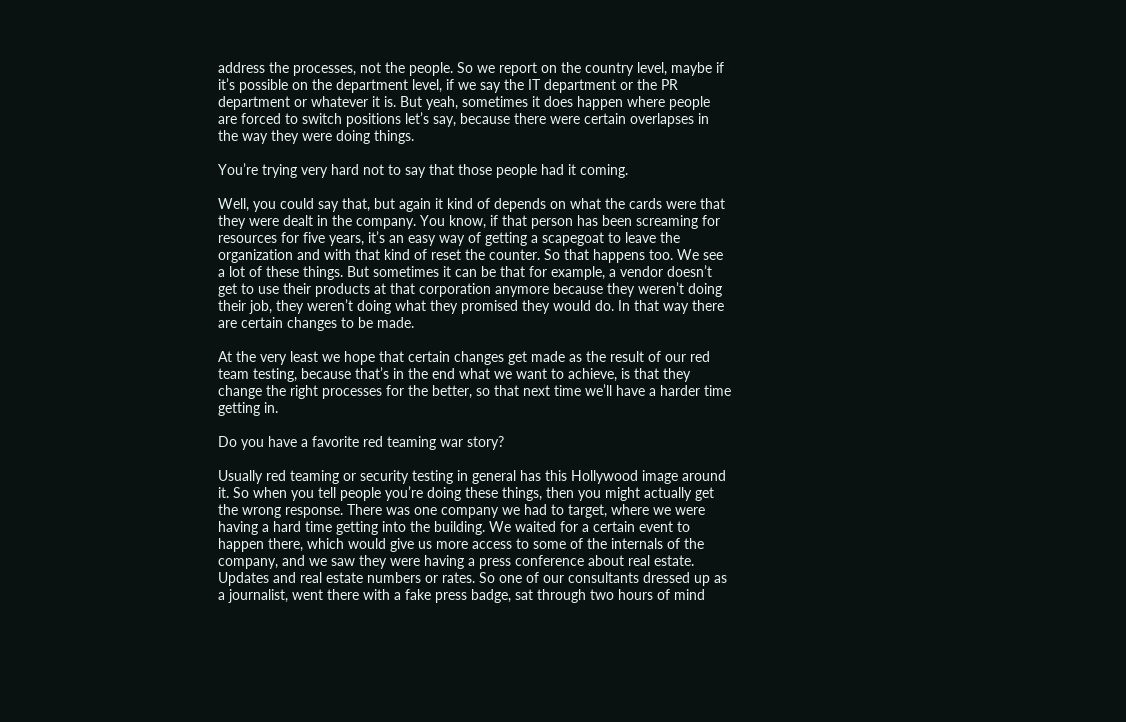address the processes, not the people. So we report on the country level, maybe if it’s possible on the department level, if we say the IT department or the PR department or whatever it is. But yeah, sometimes it does happen where people are forced to switch positions let’s say, because there were certain overlapses in the way they were doing things.

You’re trying very hard not to say that those people had it coming.

Well, you could say that, but again it kind of depends on what the cards were that they were dealt in the company. You know, if that person has been screaming for resources for five years, it’s an easy way of getting a scapegoat to leave the organization and with that kind of reset the counter. So that happens too. We see a lot of these things. But sometimes it can be that for example, a vendor doesn’t get to use their products at that corporation anymore because they weren’t doing their job, they weren’t doing what they promised they would do. In that way there are certain changes to be made.

At the very least we hope that certain changes get made as the result of our red team testing, because that’s in the end what we want to achieve, is that they change the right processes for the better, so that next time we’ll have a harder time getting in.

Do you have a favorite red teaming war story?

Usually red teaming or security testing in general has this Hollywood image around it. So when you tell people you’re doing these things, then you might actually get the wrong response. There was one company we had to target, where we were having a hard time getting into the building. We waited for a certain event to happen there, which would give us more access to some of the internals of the company, and we saw they were having a press conference about real estate. Updates and real estate numbers or rates. So one of our consultants dressed up as a journalist, went there with a fake press badge, sat through two hours of mind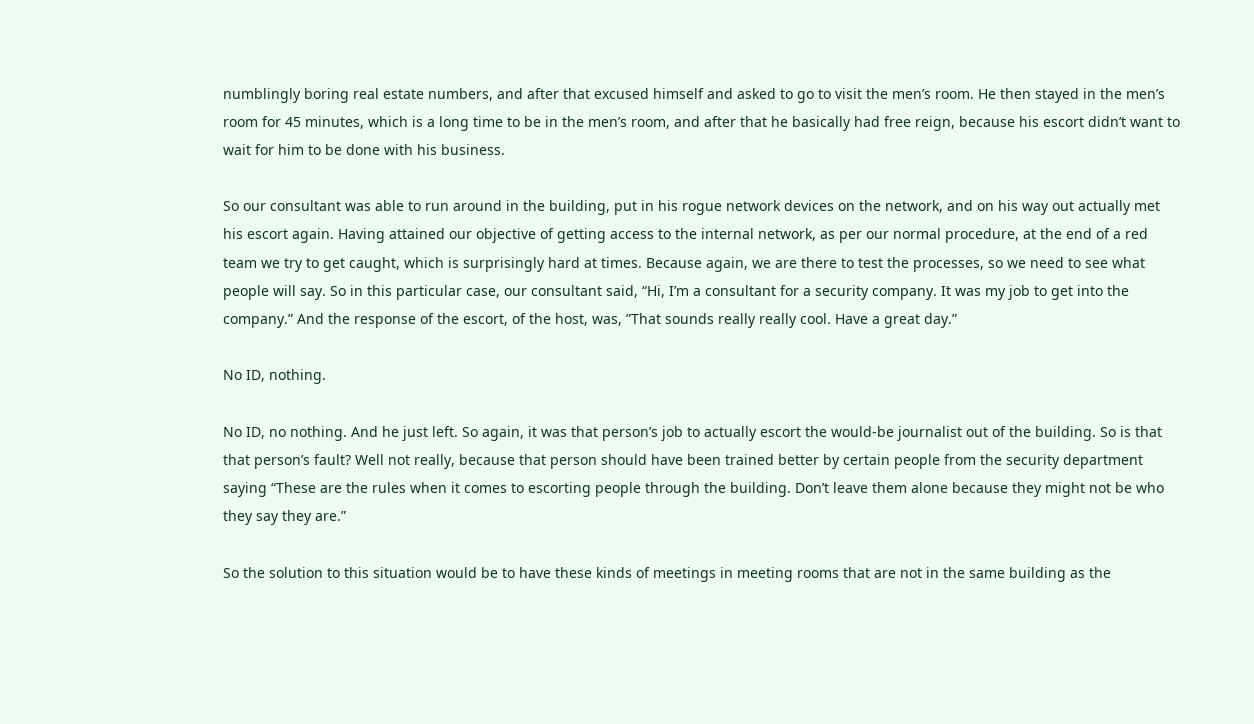numblingly boring real estate numbers, and after that excused himself and asked to go to visit the men’s room. He then stayed in the men’s room for 45 minutes, which is a long time to be in the men’s room, and after that he basically had free reign, because his escort didn’t want to wait for him to be done with his business.

So our consultant was able to run around in the building, put in his rogue network devices on the network, and on his way out actually met his escort again. Having attained our objective of getting access to the internal network, as per our normal procedure, at the end of a red team we try to get caught, which is surprisingly hard at times. Because again, we are there to test the processes, so we need to see what people will say. So in this particular case, our consultant said, “Hi, I’m a consultant for a security company. It was my job to get into the company.” And the response of the escort, of the host, was, ”That sounds really really cool. Have a great day.”

No ID, nothing.

No ID, no nothing. And he just left. So again, it was that person’s job to actually escort the would-be journalist out of the building. So is that that person’s fault? Well not really, because that person should have been trained better by certain people from the security department saying “These are the rules when it comes to escorting people through the building. Don’t leave them alone because they might not be who they say they are.”

So the solution to this situation would be to have these kinds of meetings in meeting rooms that are not in the same building as the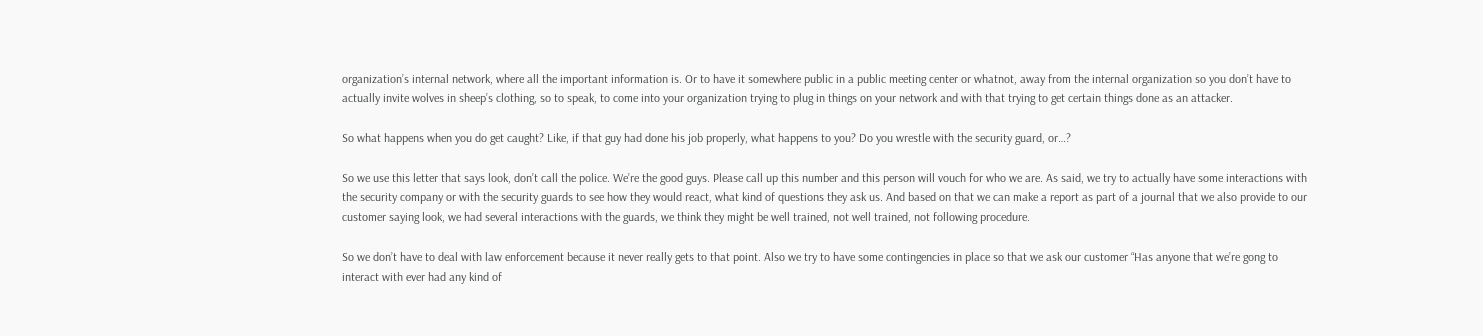organization’s internal network, where all the important information is. Or to have it somewhere public in a public meeting center or whatnot, away from the internal organization so you don’t have to actually invite wolves in sheep’s clothing, so to speak, to come into your organization trying to plug in things on your network and with that trying to get certain things done as an attacker.

So what happens when you do get caught? Like, if that guy had done his job properly, what happens to you? Do you wrestle with the security guard, or…?

So we use this letter that says look, don’t call the police. We’re the good guys. Please call up this number and this person will vouch for who we are. As said, we try to actually have some interactions with the security company or with the security guards to see how they would react, what kind of questions they ask us. And based on that we can make a report as part of a journal that we also provide to our customer saying look, we had several interactions with the guards, we think they might be well trained, not well trained, not following procedure.

So we don’t have to deal with law enforcement because it never really gets to that point. Also we try to have some contingencies in place so that we ask our customer “Has anyone that we’re gong to interact with ever had any kind of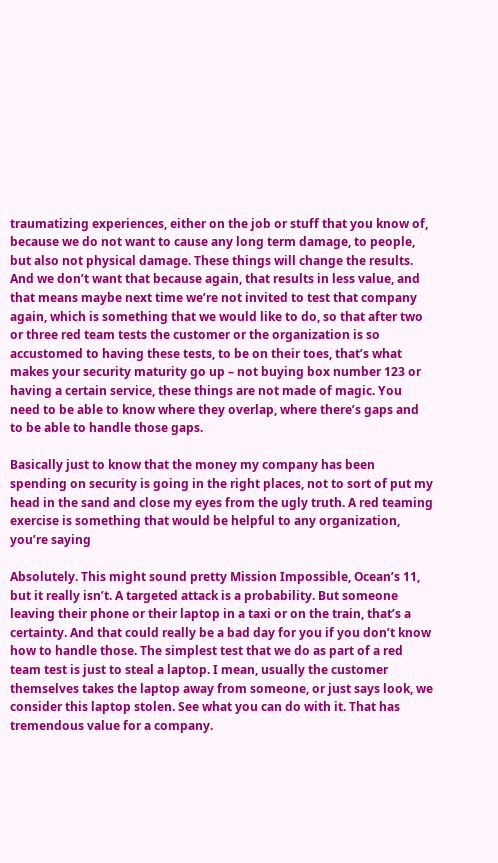traumatizing experiences, either on the job or stuff that you know of, because we do not want to cause any long term damage, to people, but also not physical damage. These things will change the results. And we don’t want that because again, that results in less value, and that means maybe next time we’re not invited to test that company again, which is something that we would like to do, so that after two or three red team tests the customer or the organization is so accustomed to having these tests, to be on their toes, that’s what makes your security maturity go up – not buying box number 123 or having a certain service, these things are not made of magic. You need to be able to know where they overlap, where there’s gaps and to be able to handle those gaps.

Basically just to know that the money my company has been spending on security is going in the right places, not to sort of put my head in the sand and close my eyes from the ugly truth. A red teaming exercise is something that would be helpful to any organization, you’re saying

Absolutely. This might sound pretty Mission Impossible, Ocean’s 11, but it really isn’t. A targeted attack is a probability. But someone leaving their phone or their laptop in a taxi or on the train, that’s a certainty. And that could really be a bad day for you if you don’t know how to handle those. The simplest test that we do as part of a red team test is just to steal a laptop. I mean, usually the customer themselves takes the laptop away from someone, or just says look, we consider this laptop stolen. See what you can do with it. That has tremendous value for a company.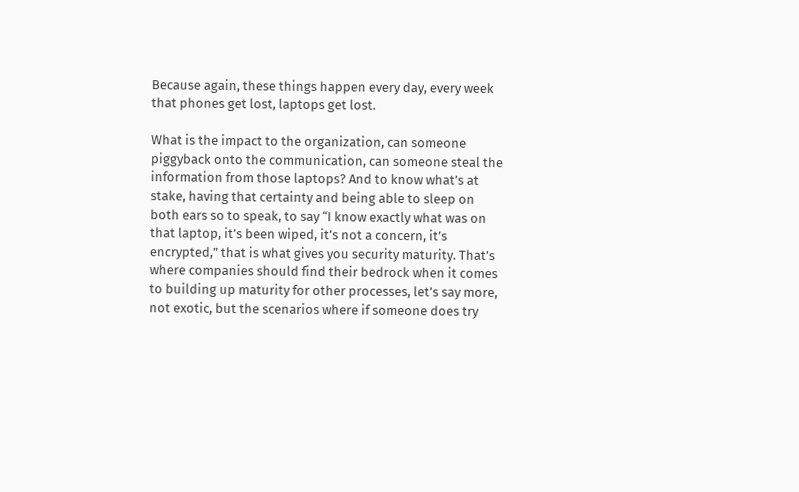Because again, these things happen every day, every week that phones get lost, laptops get lost.

What is the impact to the organization, can someone piggyback onto the communication, can someone steal the information from those laptops? And to know what’s at stake, having that certainty and being able to sleep on both ears so to speak, to say “I know exactly what was on that laptop, it’s been wiped, it’s not a concern, it’s encrypted,” that is what gives you security maturity. That’s where companies should find their bedrock when it comes to building up maturity for other processes, let’s say more, not exotic, but the scenarios where if someone does try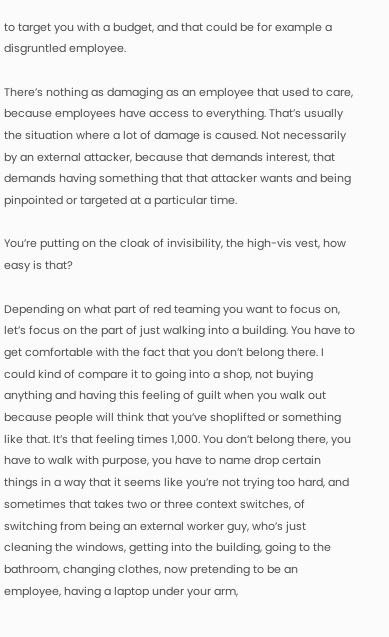to target you with a budget, and that could be for example a disgruntled employee.

There’s nothing as damaging as an employee that used to care, because employees have access to everything. That’s usually the situation where a lot of damage is caused. Not necessarily by an external attacker, because that demands interest, that demands having something that that attacker wants and being pinpointed or targeted at a particular time.

You’re putting on the cloak of invisibility, the high-vis vest, how easy is that?

Depending on what part of red teaming you want to focus on, let’s focus on the part of just walking into a building. You have to get comfortable with the fact that you don’t belong there. I could kind of compare it to going into a shop, not buying anything and having this feeling of guilt when you walk out because people will think that you’ve shoplifted or something like that. It’s that feeling times 1,000. You don’t belong there, you have to walk with purpose, you have to name drop certain things in a way that it seems like you’re not trying too hard, and sometimes that takes two or three context switches, of switching from being an external worker guy, who’s just cleaning the windows, getting into the building, going to the bathroom, changing clothes, now pretending to be an employee, having a laptop under your arm,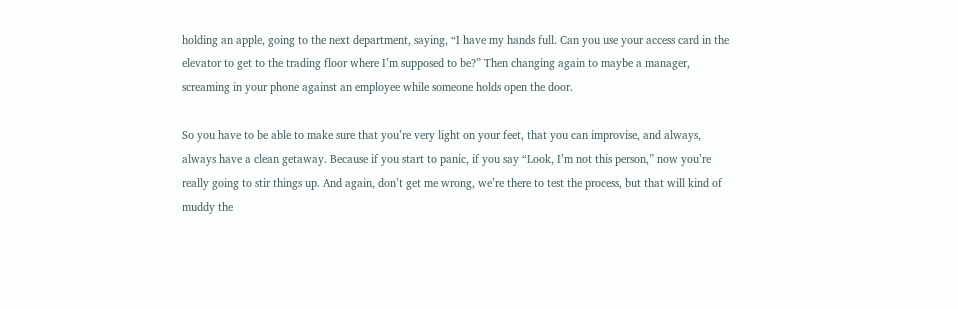holding an apple, going to the next department, saying, “I have my hands full. Can you use your access card in the elevator to get to the trading floor where I’m supposed to be?” Then changing again to maybe a manager, screaming in your phone against an employee while someone holds open the door.

So you have to be able to make sure that you’re very light on your feet, that you can improvise, and always, always have a clean getaway. Because if you start to panic, if you say “Look, I’m not this person,” now you’re really going to stir things up. And again, don’t get me wrong, we’re there to test the process, but that will kind of muddy the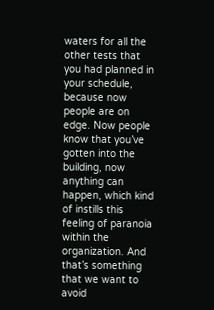waters for all the other tests that you had planned in your schedule, because now people are on edge. Now people know that you’ve gotten into the building, now anything can happen, which kind of instills this feeling of paranoia within the organization. And that’s something that we want to avoid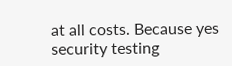at all costs. Because yes security testing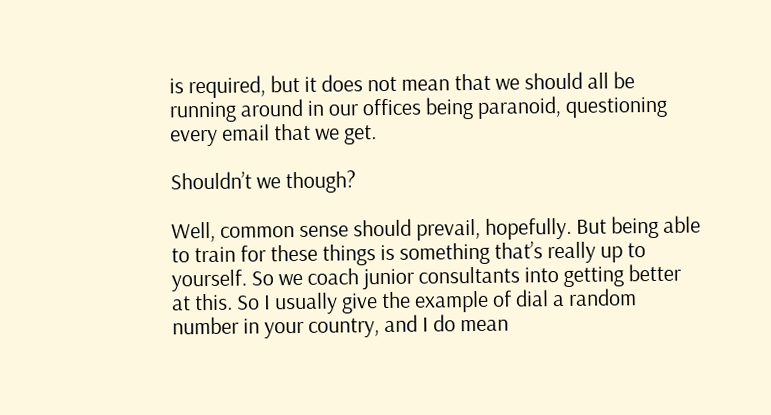is required, but it does not mean that we should all be running around in our offices being paranoid, questioning every email that we get.

Shouldn’t we though?

Well, common sense should prevail, hopefully. But being able to train for these things is something that’s really up to yourself. So we coach junior consultants into getting better at this. So I usually give the example of dial a random number in your country, and I do mean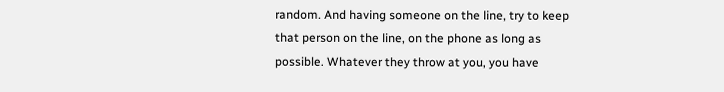random. And having someone on the line, try to keep that person on the line, on the phone as long as possible. Whatever they throw at you, you have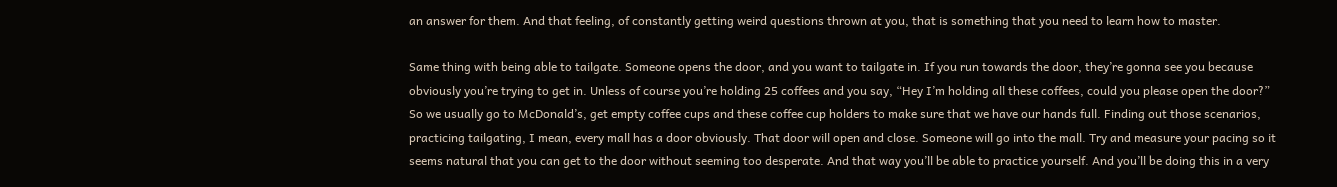an answer for them. And that feeling, of constantly getting weird questions thrown at you, that is something that you need to learn how to master.

Same thing with being able to tailgate. Someone opens the door, and you want to tailgate in. If you run towards the door, they’re gonna see you because obviously you’re trying to get in. Unless of course you’re holding 25 coffees and you say, “Hey I’m holding all these coffees, could you please open the door?” So we usually go to McDonald’s, get empty coffee cups and these coffee cup holders to make sure that we have our hands full. Finding out those scenarios, practicing tailgating, I mean, every mall has a door obviously. That door will open and close. Someone will go into the mall. Try and measure your pacing so it seems natural that you can get to the door without seeming too desperate. And that way you’ll be able to practice yourself. And you’ll be doing this in a very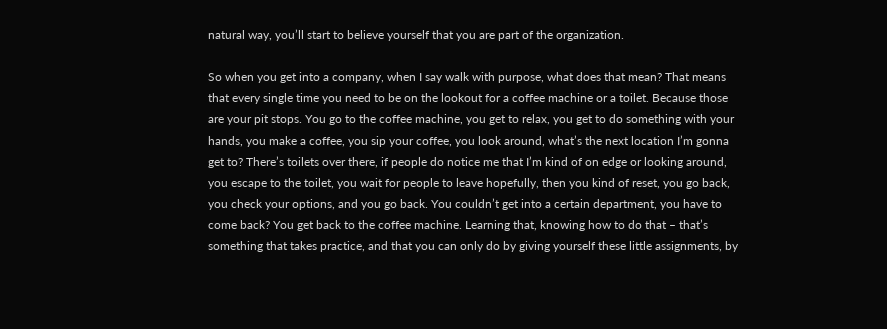natural way, you’ll start to believe yourself that you are part of the organization.

So when you get into a company, when I say walk with purpose, what does that mean? That means that every single time you need to be on the lookout for a coffee machine or a toilet. Because those are your pit stops. You go to the coffee machine, you get to relax, you get to do something with your hands, you make a coffee, you sip your coffee, you look around, what’s the next location I’m gonna get to? There’s toilets over there, if people do notice me that I’m kind of on edge or looking around, you escape to the toilet, you wait for people to leave hopefully, then you kind of reset, you go back, you check your options, and you go back. You couldn’t get into a certain department, you have to come back? You get back to the coffee machine. Learning that, knowing how to do that – that’s something that takes practice, and that you can only do by giving yourself these little assignments, by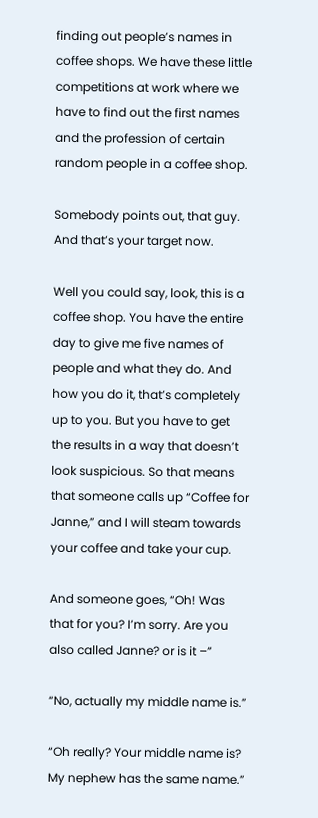finding out people’s names in coffee shops. We have these little competitions at work where we have to find out the first names and the profession of certain random people in a coffee shop.

Somebody points out, that guy. And that’s your target now.

Well you could say, look, this is a coffee shop. You have the entire day to give me five names of people and what they do. And how you do it, that’s completely up to you. But you have to get the results in a way that doesn’t look suspicious. So that means that someone calls up “Coffee for Janne,” and I will steam towards your coffee and take your cup.

And someone goes, “Oh! Was that for you? I’m sorry. Are you also called Janne? or is it –”

“No, actually my middle name is.”

“Oh really? Your middle name is? My nephew has the same name.”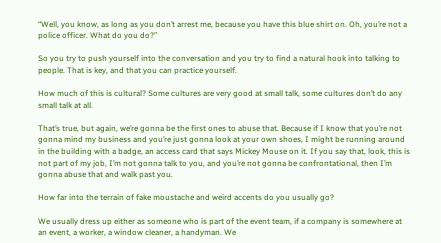“Well, you know, as long as you don’t arrest me, because you have this blue shirt on. Oh, you’re not a police officer. What do you do?”

So you try to push yourself into the conversation and you try to find a natural hook into talking to people. That is key, and that you can practice yourself.

How much of this is cultural? Some cultures are very good at small talk, some cultures don’t do any small talk at all.

That’s true, but again, we’re gonna be the first ones to abuse that. Because if I know that you’re not gonna mind my business and you’re just gonna look at your own shoes, I might be running around in the building with a badge, an access card that says Mickey Mouse on it. If you say that, look, this is not part of my job, I’m not gonna talk to you, and you’re not gonna be confrontational, then I’m gonna abuse that and walk past you.

How far into the terrain of fake moustache and weird accents do you usually go?

We usually dress up either as someone who is part of the event team, if a company is somewhere at an event, a worker, a window cleaner, a handyman. We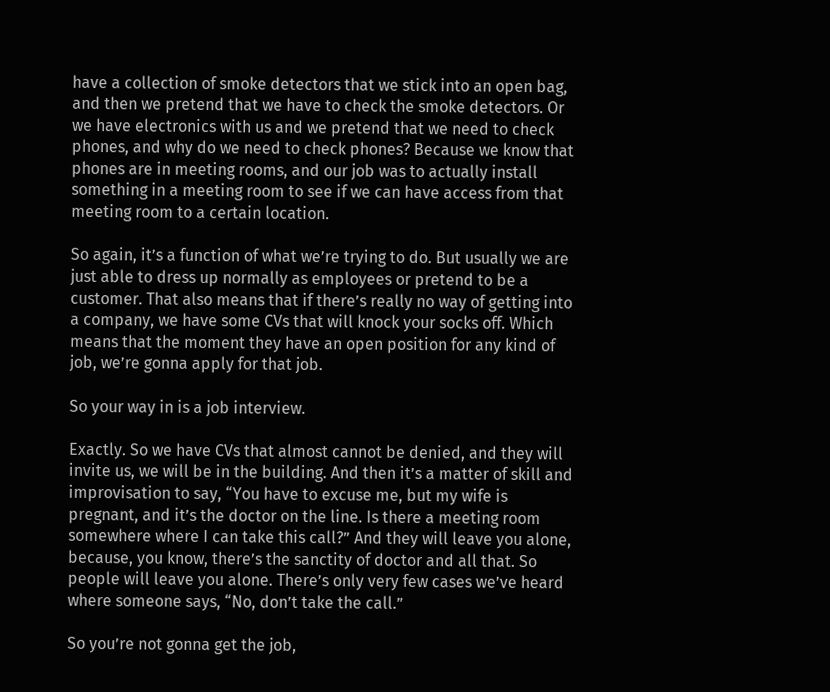have a collection of smoke detectors that we stick into an open bag, and then we pretend that we have to check the smoke detectors. Or we have electronics with us and we pretend that we need to check phones, and why do we need to check phones? Because we know that phones are in meeting rooms, and our job was to actually install something in a meeting room to see if we can have access from that meeting room to a certain location.

So again, it’s a function of what we’re trying to do. But usually we are just able to dress up normally as employees or pretend to be a customer. That also means that if there’s really no way of getting into a company, we have some CVs that will knock your socks off. Which means that the moment they have an open position for any kind of job, we’re gonna apply for that job.

So your way in is a job interview.

Exactly. So we have CVs that almost cannot be denied, and they will invite us, we will be in the building. And then it’s a matter of skill and improvisation to say, “You have to excuse me, but my wife is pregnant, and it’s the doctor on the line. Is there a meeting room somewhere where I can take this call?” And they will leave you alone, because, you know, there’s the sanctity of doctor and all that. So people will leave you alone. There’s only very few cases we’ve heard where someone says, “No, don’t take the call.”

So you’re not gonna get the job,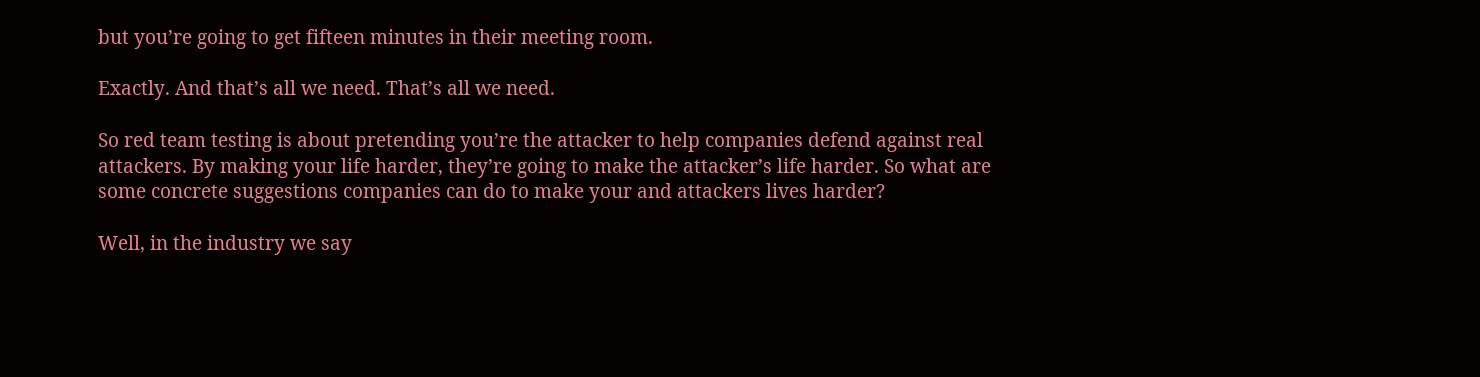but you’re going to get fifteen minutes in their meeting room.

Exactly. And that’s all we need. That’s all we need.

So red team testing is about pretending you’re the attacker to help companies defend against real attackers. By making your life harder, they’re going to make the attacker’s life harder. So what are some concrete suggestions companies can do to make your and attackers lives harder?

Well, in the industry we say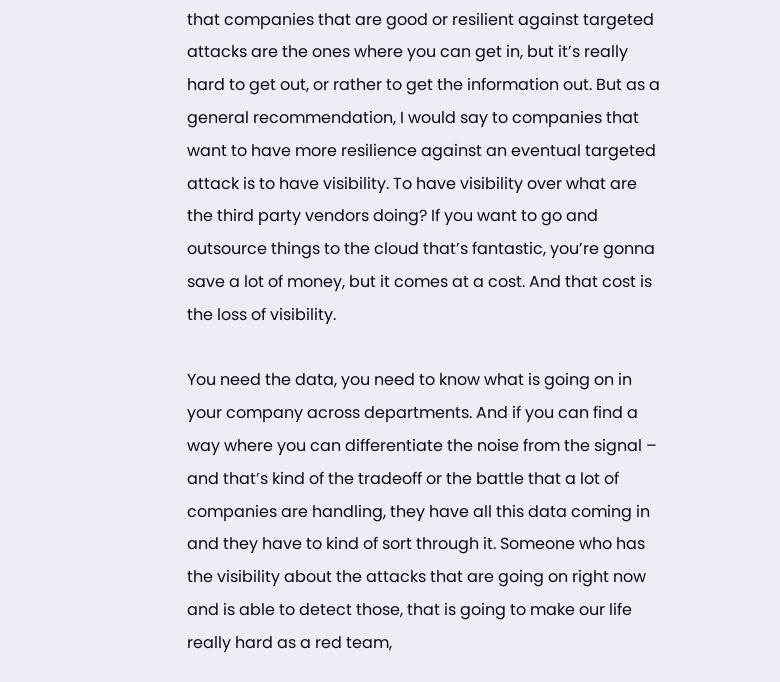that companies that are good or resilient against targeted attacks are the ones where you can get in, but it’s really hard to get out, or rather to get the information out. But as a general recommendation, I would say to companies that want to have more resilience against an eventual targeted attack is to have visibility. To have visibility over what are the third party vendors doing? If you want to go and outsource things to the cloud that’s fantastic, you’re gonna save a lot of money, but it comes at a cost. And that cost is the loss of visibility.

You need the data, you need to know what is going on in your company across departments. And if you can find a way where you can differentiate the noise from the signal – and that’s kind of the tradeoff or the battle that a lot of companies are handling, they have all this data coming in and they have to kind of sort through it. Someone who has the visibility about the attacks that are going on right now and is able to detect those, that is going to make our life really hard as a red team,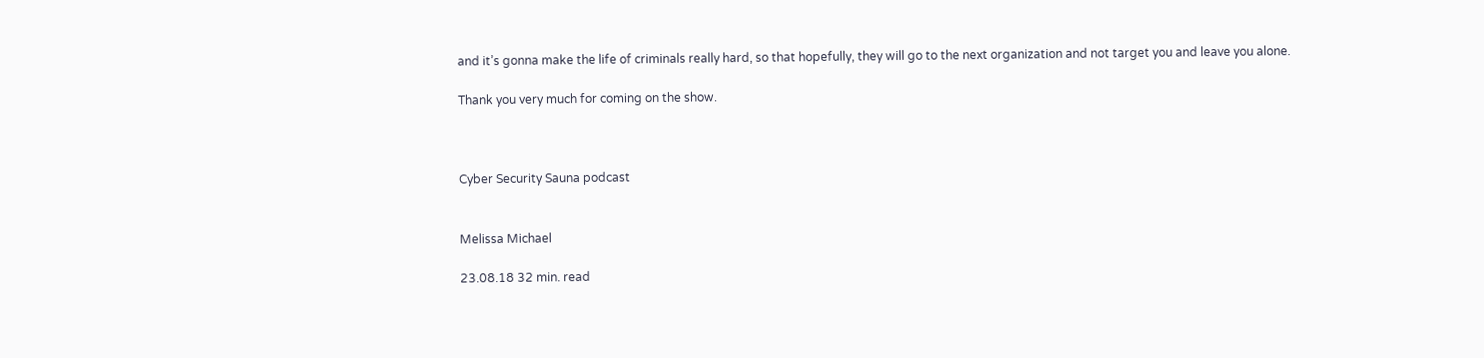and it’s gonna make the life of criminals really hard, so that hopefully, they will go to the next organization and not target you and leave you alone.

Thank you very much for coming on the show.



Cyber Security Sauna podcast


Melissa Michael

23.08.18 32 min. read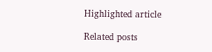Highlighted article

Related posts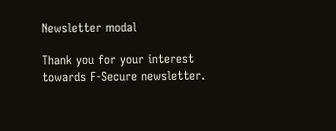Newsletter modal

Thank you for your interest towards F-Secure newsletter.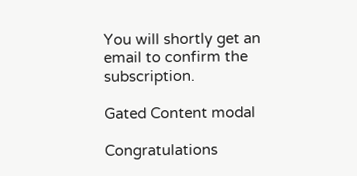You will shortly get an email to confirm the subscription.

Gated Content modal

Congratulations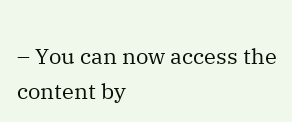– You can now access the content by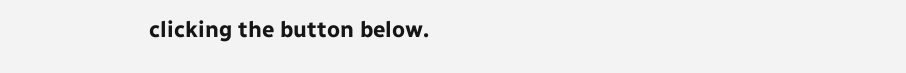clicking the button below.